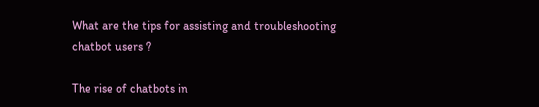What are the tips for assisting and troubleshooting chatbot users ?

The rise of chatbots in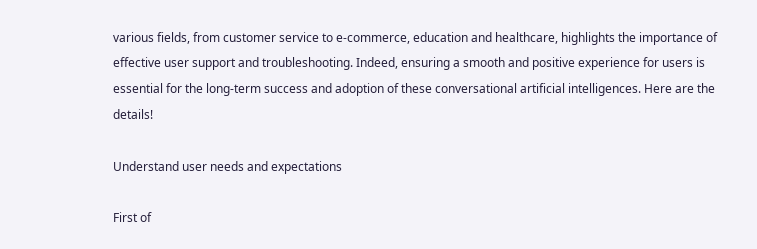various fields, from customer service to e-commerce, education and healthcare, highlights the importance of effective user support and troubleshooting. Indeed, ensuring a smooth and positive experience for users is essential for the long-term success and adoption of these conversational artificial intelligences. Here are the details!

Understand user needs and expectations

First of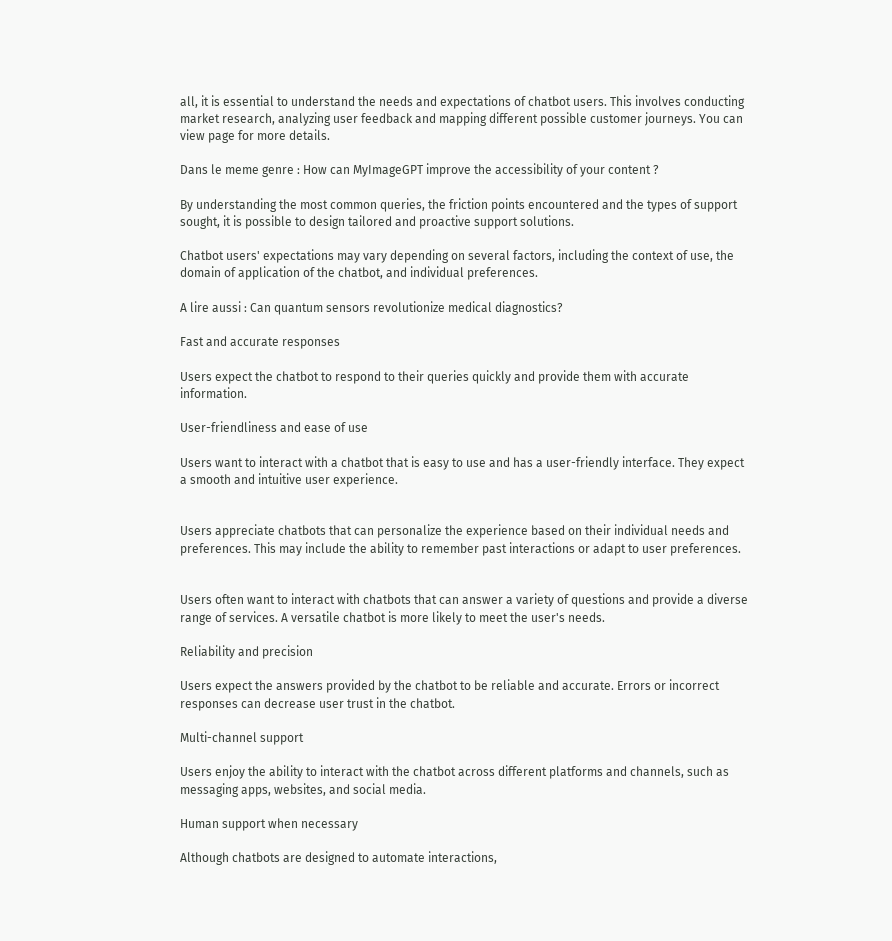all, it is essential to understand the needs and expectations of chatbot users. This involves conducting market research, analyzing user feedback and mapping different possible customer journeys. You can view page for more details.

Dans le meme genre : How can MyImageGPT improve the accessibility of your content ?

By understanding the most common queries, the friction points encountered and the types of support sought, it is possible to design tailored and proactive support solutions.

Chatbot users' expectations may vary depending on several factors, including the context of use, the domain of application of the chatbot, and individual preferences.

A lire aussi : Can quantum sensors revolutionize medical diagnostics?

Fast and accurate responses

Users expect the chatbot to respond to their queries quickly and provide them with accurate information.

User-friendliness and ease of use

Users want to interact with a chatbot that is easy to use and has a user-friendly interface. They expect a smooth and intuitive user experience.


Users appreciate chatbots that can personalize the experience based on their individual needs and preferences. This may include the ability to remember past interactions or adapt to user preferences.


Users often want to interact with chatbots that can answer a variety of questions and provide a diverse range of services. A versatile chatbot is more likely to meet the user's needs.

Reliability and precision

Users expect the answers provided by the chatbot to be reliable and accurate. Errors or incorrect responses can decrease user trust in the chatbot.

Multi-channel support

Users enjoy the ability to interact with the chatbot across different platforms and channels, such as messaging apps, websites, and social media.

Human support when necessary

Although chatbots are designed to automate interactions,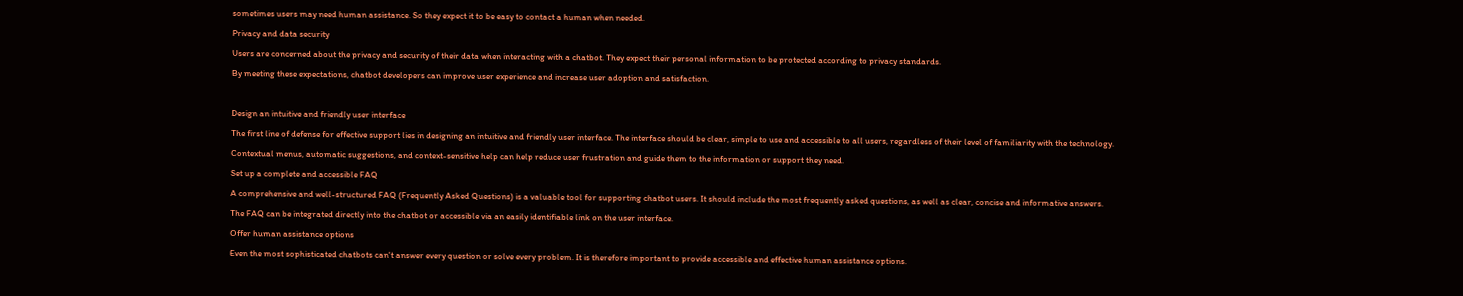sometimes users may need human assistance. So they expect it to be easy to contact a human when needed.

Privacy and data security

Users are concerned about the privacy and security of their data when interacting with a chatbot. They expect their personal information to be protected according to privacy standards.

By meeting these expectations, chatbot developers can improve user experience and increase user adoption and satisfaction.



Design an intuitive and friendly user interface

The first line of defense for effective support lies in designing an intuitive and friendly user interface. The interface should be clear, simple to use and accessible to all users, regardless of their level of familiarity with the technology.

Contextual menus, automatic suggestions, and context-sensitive help can help reduce user frustration and guide them to the information or support they need.

Set up a complete and accessible FAQ

A comprehensive and well-structured FAQ (Frequently Asked Questions) is a valuable tool for supporting chatbot users. It should include the most frequently asked questions, as well as clear, concise and informative answers.

The FAQ can be integrated directly into the chatbot or accessible via an easily identifiable link on the user interface.

Offer human assistance options

Even the most sophisticated chatbots can't answer every question or solve every problem. It is therefore important to provide accessible and effective human assistance options.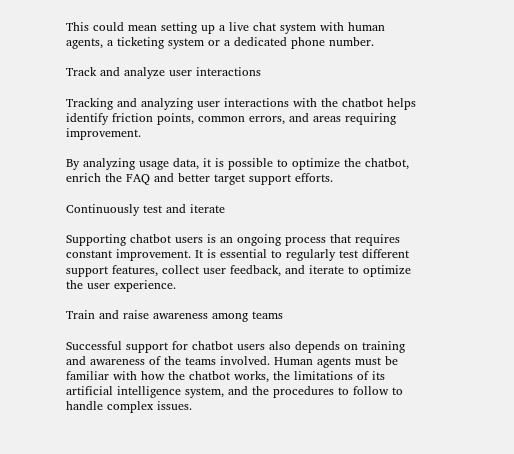This could mean setting up a live chat system with human agents, a ticketing system or a dedicated phone number.

Track and analyze user interactions

Tracking and analyzing user interactions with the chatbot helps identify friction points, common errors, and areas requiring improvement.

By analyzing usage data, it is possible to optimize the chatbot, enrich the FAQ and better target support efforts.

Continuously test and iterate

Supporting chatbot users is an ongoing process that requires constant improvement. It is essential to regularly test different support features, collect user feedback, and iterate to optimize the user experience.

Train and raise awareness among teams

Successful support for chatbot users also depends on training and awareness of the teams involved. Human agents must be familiar with how the chatbot works, the limitations of its artificial intelligence system, and the procedures to follow to handle complex issues.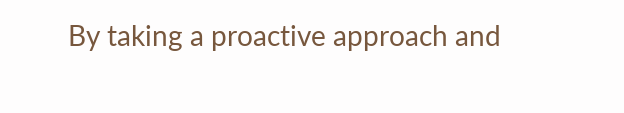By taking a proactive approach and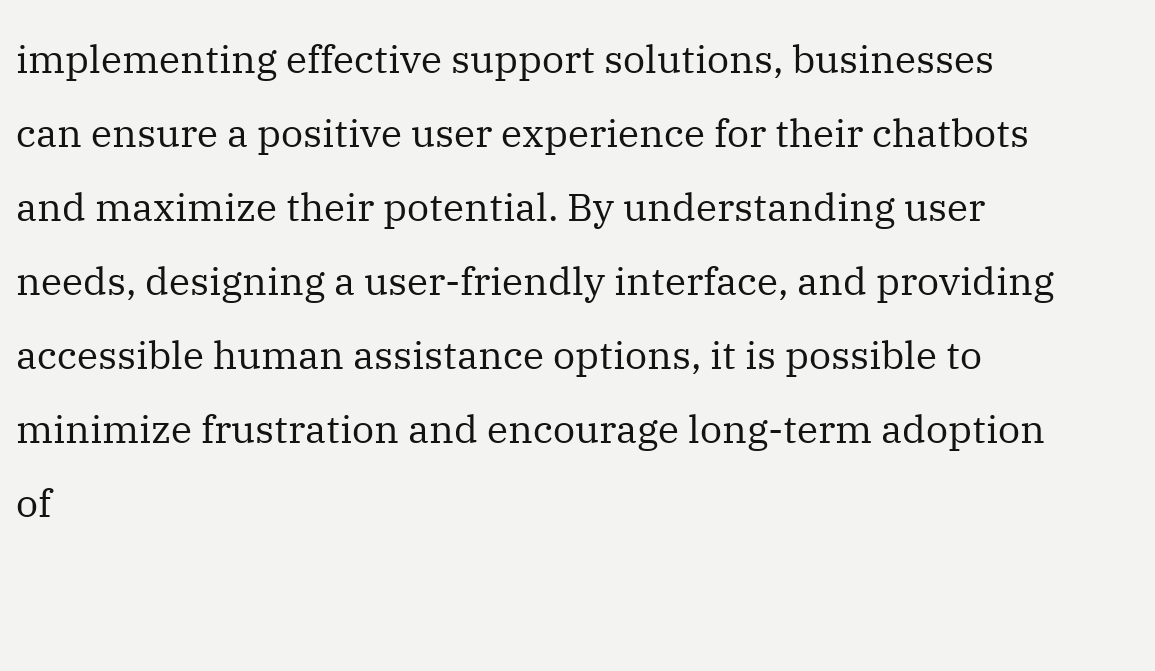implementing effective support solutions, businesses can ensure a positive user experience for their chatbots and maximize their potential. By understanding user needs, designing a user-friendly interface, and providing accessible human assistance options, it is possible to minimize frustration and encourage long-term adoption of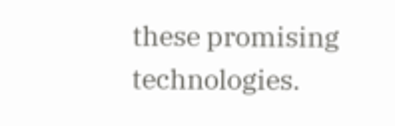these promising technologies.